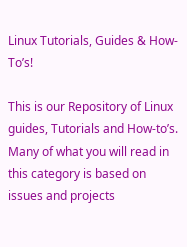Linux Tutorials, Guides & How-To’s!

This is our Repository of Linux guides, Tutorials and How-to’s. Many of what you will read in this category is based on issues and projects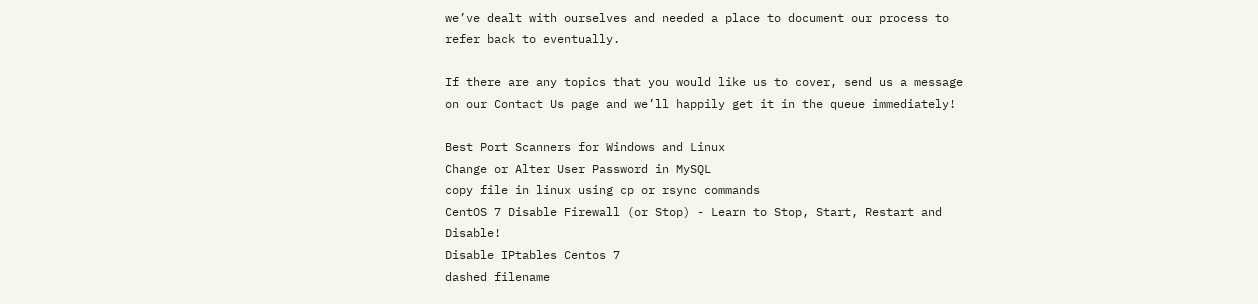we’ve dealt with ourselves and needed a place to document our process to refer back to eventually.

If there are any topics that you would like us to cover, send us a message on our Contact Us page and we’ll happily get it in the queue immediately!

Best Port Scanners for Windows and Linux
Change or Alter User Password in MySQL
copy file in linux using cp or rsync commands
CentOS 7 Disable Firewall (or Stop) - Learn to Stop, Start, Restart and Disable!
Disable IPtables Centos 7
dashed filename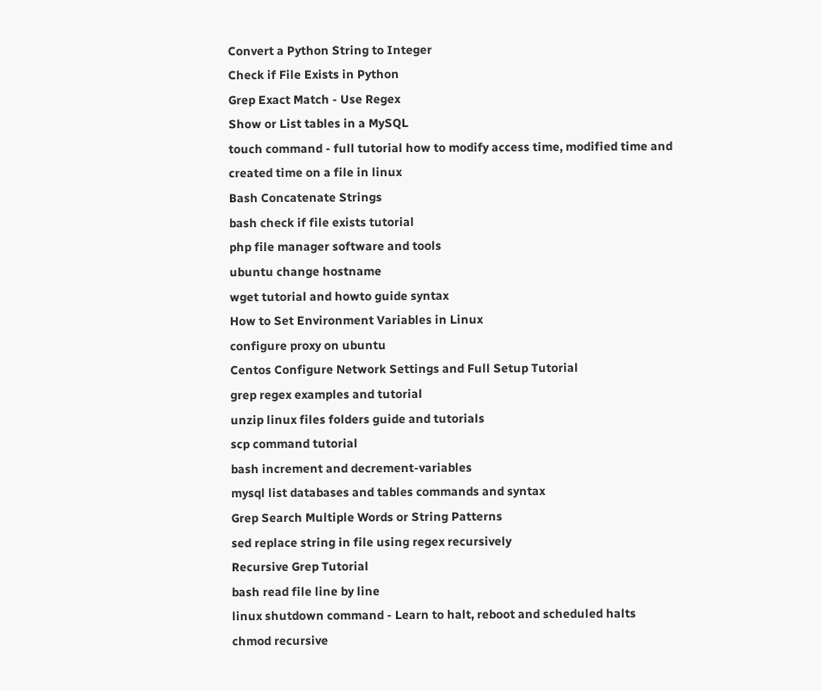Convert a Python String to Integer
Check if File Exists in Python
Grep Exact Match - Use Regex
Show or List tables in a MySQL
touch command - full tutorial how to modify access time, modified time and created time on a file in linux
Bash Concatenate Strings
bash check if file exists tutorial
php file manager software and tools
ubuntu change hostname
wget tutorial and howto guide syntax
How to Set Environment Variables in Linux
configure proxy on ubuntu
Centos Configure Network Settings and Full Setup Tutorial
grep regex examples and tutorial
unzip linux files folders guide and tutorials
scp command tutorial
bash increment and decrement-variables
mysql list databases and tables commands and syntax
Grep Search Multiple Words or String Patterns
sed replace string in file using regex recursively
Recursive Grep Tutorial
bash read file line by line
linux shutdown command - Learn to halt, reboot and scheduled halts
chmod recursive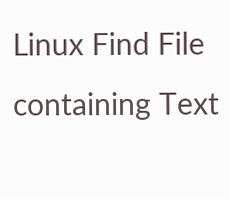Linux Find File containing Text